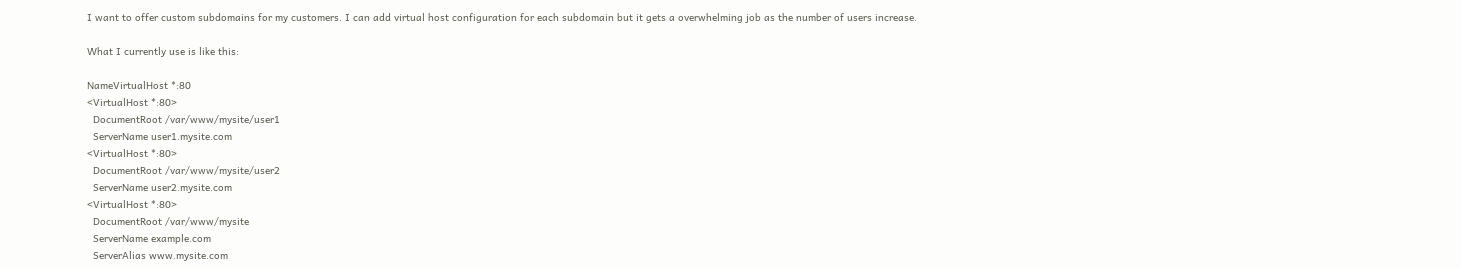I want to offer custom subdomains for my customers. I can add virtual host configuration for each subdomain but it gets a overwhelming job as the number of users increase.

What I currently use is like this:

NameVirtualHost *:80
<VirtualHost *:80>
  DocumentRoot /var/www/mysite/user1
  ServerName user1.mysite.com
<VirtualHost *:80>
  DocumentRoot /var/www/mysite/user2
  ServerName user2.mysite.com
<VirtualHost *:80>
  DocumentRoot /var/www/mysite
  ServerName example.com
  ServerAlias www.mysite.com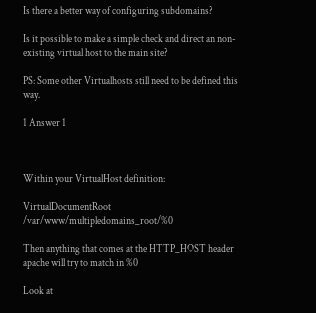Is there a better way of configuring subdomains?

Is it possible to make a simple check and direct an non-existing virtual host to the main site?

PS: Some other Virtualhosts still need to be defined this way.

1 Answer 1



Within your VirtualHost definition:

VirtualDocumentRoot /var/www/multipledomains_root/%0

Then anything that comes at the HTTP_HOST header apache will try to match in %0

Look at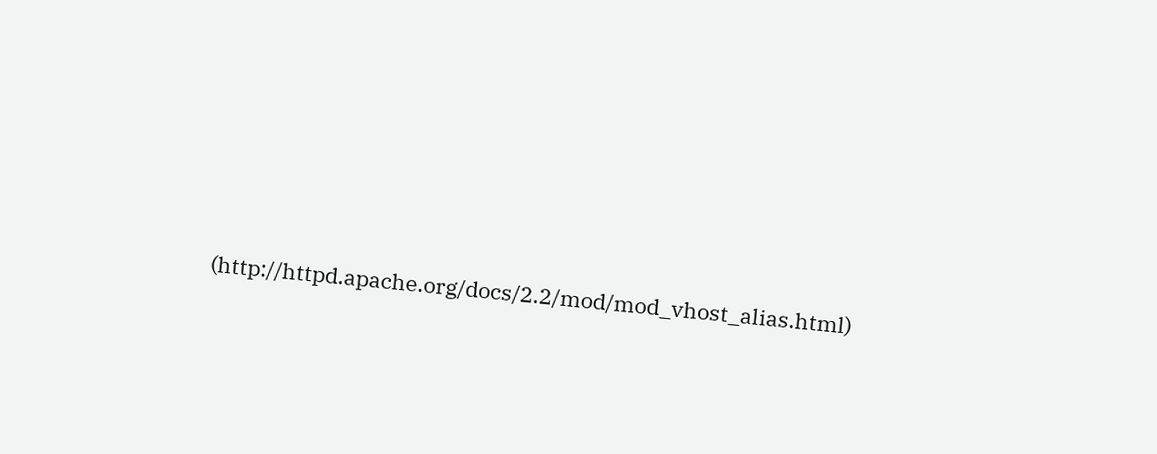(http://httpd.apache.org/docs/2.2/mod/mod_vhost_alias.html)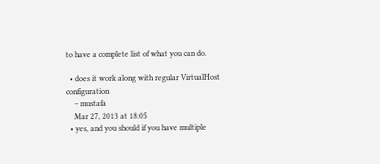to have a complete list of what you can do.

  • does it work along with regular VirtualHost configuration
    – mustafa
    Mar 27, 2013 at 18:05
  • yes, and you should if you have multiple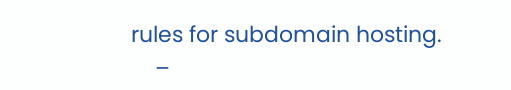rules for subdomain hosting.
    –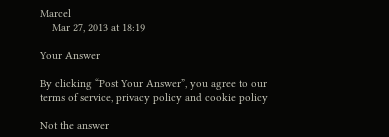Marcel
    Mar 27, 2013 at 18:19

Your Answer

By clicking “Post Your Answer”, you agree to our terms of service, privacy policy and cookie policy

Not the answer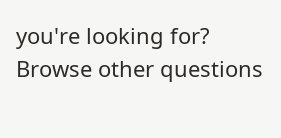you're looking for? Browse other questions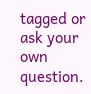tagged or ask your own question.